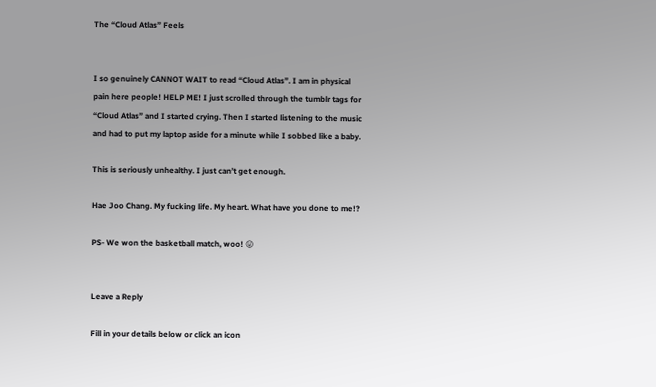The “Cloud Atlas” Feels


I so genuinely CANNOT WAIT to read “Cloud Atlas”. I am in physical pain here people! HELP ME! I just scrolled through the tumblr tags for “Cloud Atlas” and I started crying. Then I started listening to the music and had to put my laptop aside for a minute while I sobbed like a baby.

This is seriously unhealthy. I just can’t get enough.

Hae Joo Chang. My fucking life. My heart. What have you done to me!?

PS- We won the basketball match, woo! 😛


Leave a Reply

Fill in your details below or click an icon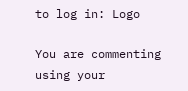to log in: Logo

You are commenting using your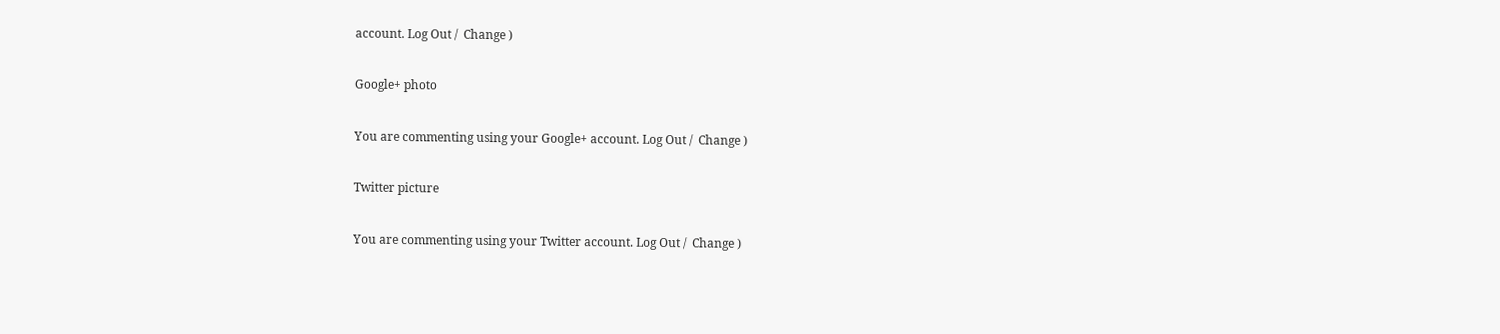account. Log Out /  Change )

Google+ photo

You are commenting using your Google+ account. Log Out /  Change )

Twitter picture

You are commenting using your Twitter account. Log Out /  Change )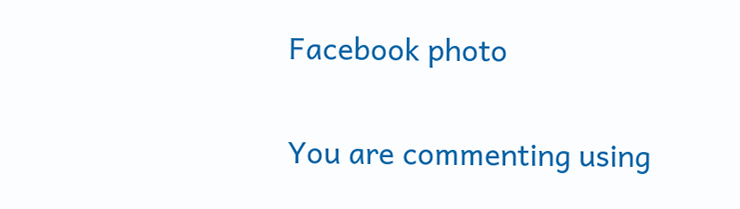Facebook photo

You are commenting using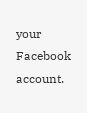your Facebook account.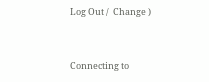Log Out /  Change )


Connecting to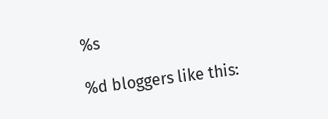%s

%d bloggers like this: